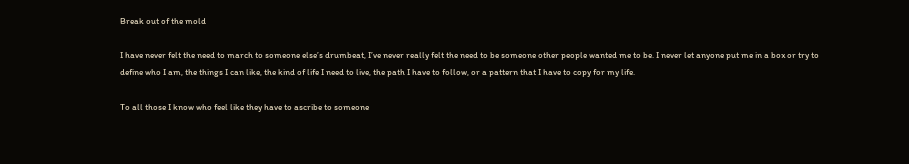Break out of the mold

I have never felt the need to march to someone else’s drumbeat, I’ve never really felt the need to be someone other people wanted me to be. I never let anyone put me in a box or try to define who I am, the things I can like, the kind of life I need to live, the path I have to follow, or a pattern that I have to copy for my life.

To all those I know who feel like they have to ascribe to someone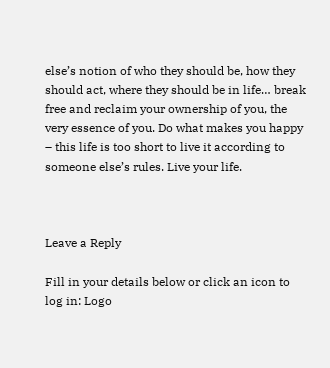else’s notion of who they should be, how they should act, where they should be in life… break free and reclaim your ownership of you, the very essence of you. Do what makes you happy – this life is too short to live it according to someone else’s rules. Live your life.



Leave a Reply

Fill in your details below or click an icon to log in: Logo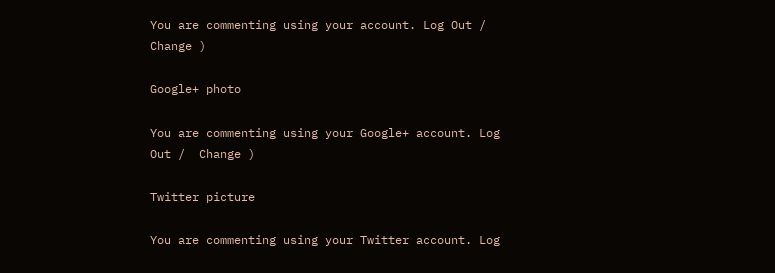You are commenting using your account. Log Out /  Change )

Google+ photo

You are commenting using your Google+ account. Log Out /  Change )

Twitter picture

You are commenting using your Twitter account. Log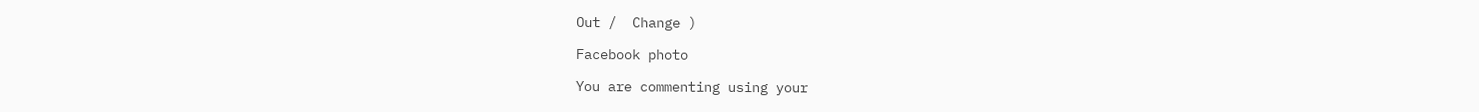Out /  Change )

Facebook photo

You are commenting using your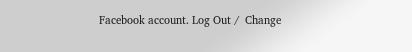Facebook account. Log Out /  Change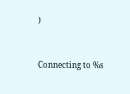)


Connecting to %s